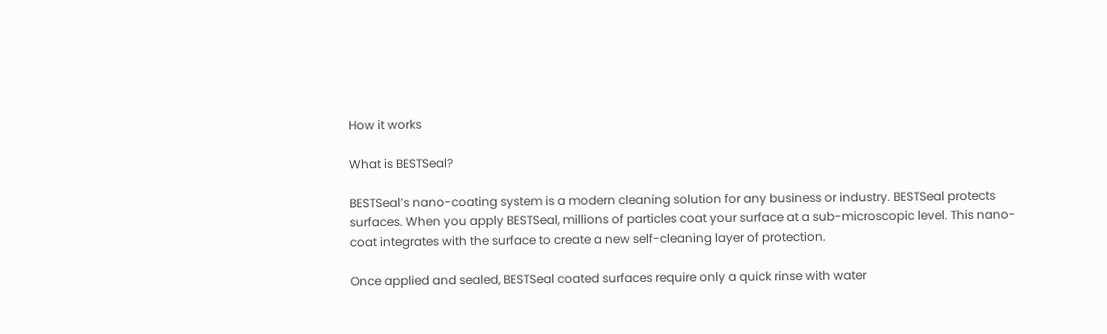How it works

What is BESTSeal?

BESTSeal’s nano-coating system is a modern cleaning solution for any business or industry. BESTSeal protects surfaces. When you apply BESTSeal, millions of particles coat your surface at a sub-microscopic level. This nano-coat integrates with the surface to create a new self-cleaning layer of protection.

Once applied and sealed, BESTSeal coated surfaces require only a quick rinse with water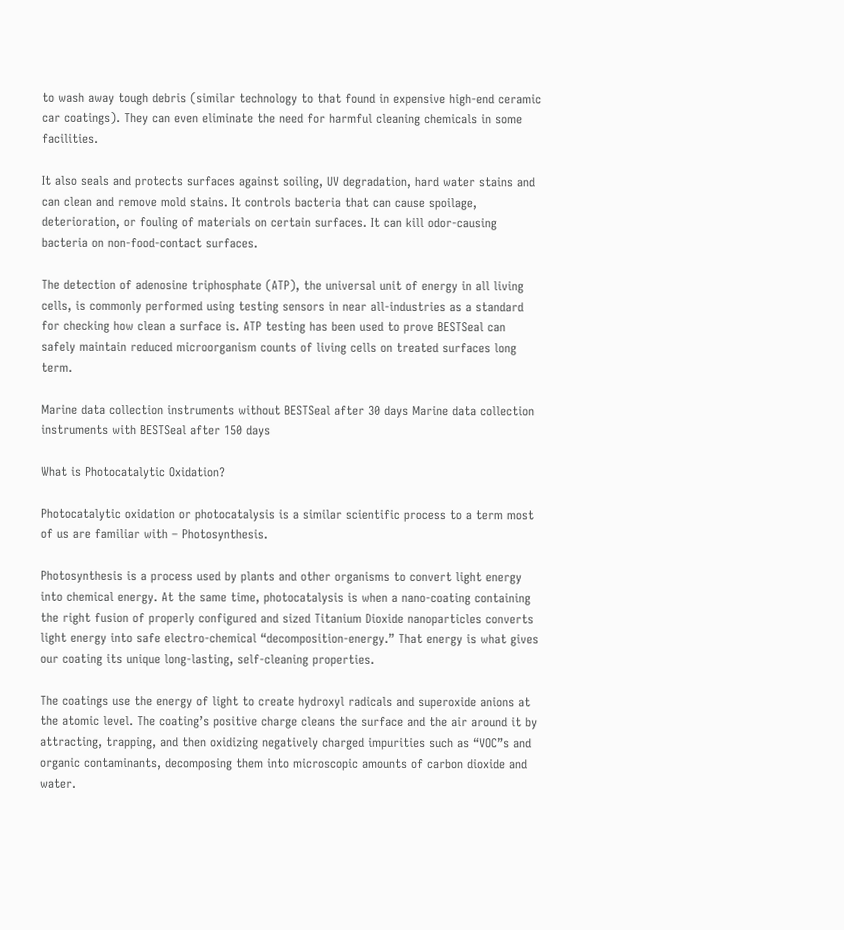to wash away tough debris (similar technology to that found in expensive high-end ceramic car coatings). They can even eliminate the need for harmful cleaning chemicals in some facilities.

It also seals and protects surfaces against soiling, UV degradation, hard water stains and can clean and remove mold stains. It controls bacteria that can cause spoilage, deterioration, or fouling of materials on certain surfaces. It can kill odor-causing bacteria on non-food-contact surfaces.

The detection of adenosine triphosphate (ATP), the universal unit of energy in all living cells, is commonly performed using testing sensors in near all-industries as a standard for checking how clean a surface is. ATP testing has been used to prove BESTSeal can safely maintain reduced microorganism counts of living cells on treated surfaces long term.

Marine data collection instruments without BESTSeal after 30 days Marine data collection instruments with BESTSeal after 150 days

What is Photocatalytic Oxidation?

Photocatalytic oxidation or photocatalysis is a similar scientific process to a term most of us are familiar with – Photosynthesis.

Photosynthesis is a process used by plants and other organisms to convert light energy into chemical energy. At the same time, photocatalysis is when a nano-coating containing the right fusion of properly configured and sized Titanium Dioxide nanoparticles converts light energy into safe electro-chemical “decomposition-energy.” That energy is what gives our coating its unique long-lasting, self-cleaning properties.

The coatings use the energy of light to create hydroxyl radicals and superoxide anions at the atomic level. The coating’s positive charge cleans the surface and the air around it by attracting, trapping, and then oxidizing negatively charged impurities such as “VOC”s and organic contaminants, decomposing them into microscopic amounts of carbon dioxide and water.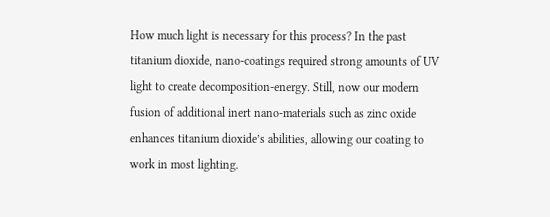How much light is necessary for this process? In the past titanium dioxide, nano-coatings required strong amounts of UV light to create decomposition-energy. Still, now our modern fusion of additional inert nano-materials such as zinc oxide enhances titanium dioxide’s abilities, allowing our coating to work in most lighting.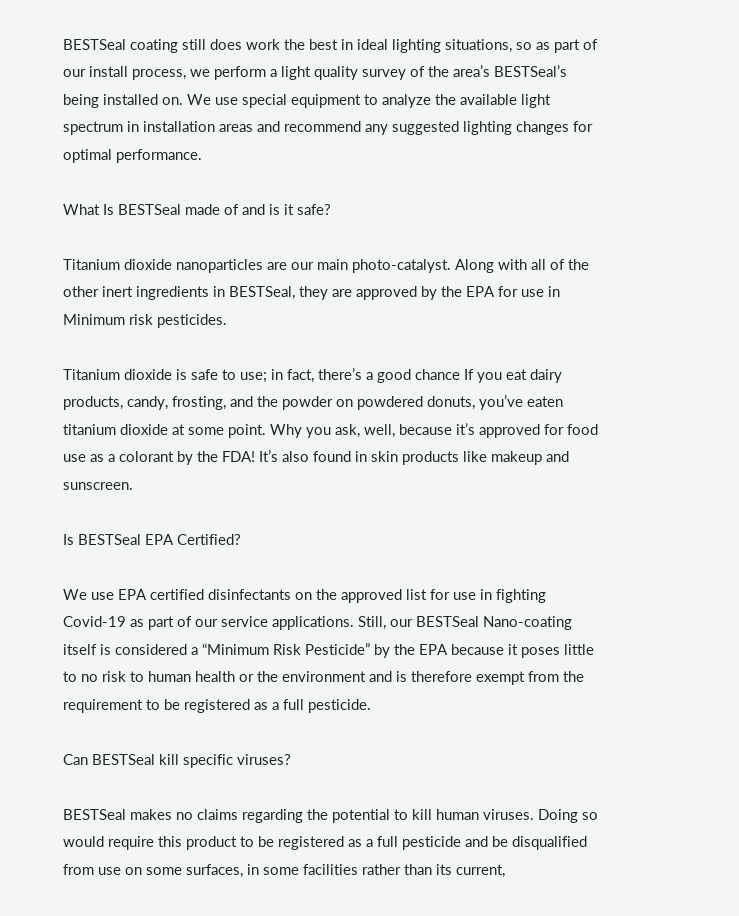BESTSeal coating still does work the best in ideal lighting situations, so as part of our install process, we perform a light quality survey of the area’s BESTSeal’s being installed on. We use special equipment to analyze the available light spectrum in installation areas and recommend any suggested lighting changes for optimal performance.

What Is BESTSeal made of and is it safe?

Titanium dioxide nanoparticles are our main photo-catalyst. Along with all of the other inert ingredients in BESTSeal, they are approved by the EPA for use in Minimum risk pesticides.

Titanium dioxide is safe to use; in fact, there’s a good chance If you eat dairy products, candy, frosting, and the powder on powdered donuts, you’ve eaten titanium dioxide at some point. Why you ask, well, because it’s approved for food use as a colorant by the FDA! It’s also found in skin products like makeup and sunscreen.

Is BESTSeal EPA Certified?

We use EPA certified disinfectants on the approved list for use in fighting Covid-19 as part of our service applications. Still, our BESTSeal Nano-coating itself is considered a “Minimum Risk Pesticide” by the EPA because it poses little to no risk to human health or the environment and is therefore exempt from the requirement to be registered as a full pesticide.

Can BESTSeal kill specific viruses?

BESTSeal makes no claims regarding the potential to kill human viruses. Doing so would require this product to be registered as a full pesticide and be disqualified from use on some surfaces, in some facilities rather than its current,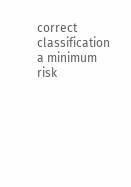correct classification a minimum risk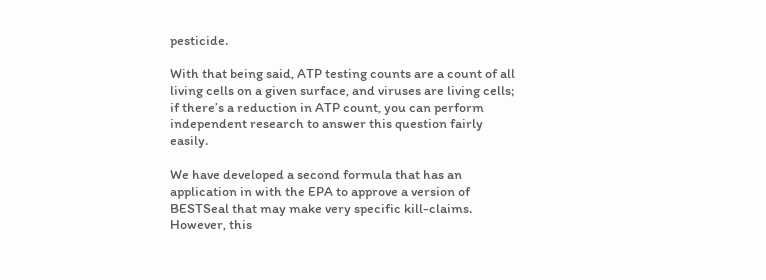pesticide.

With that being said, ATP testing counts are a count of all living cells on a given surface, and viruses are living cells; if there’s a reduction in ATP count, you can perform independent research to answer this question fairly easily.

We have developed a second formula that has an application in with the EPA to approve a version of BESTSeal that may make very specific kill-claims. However, this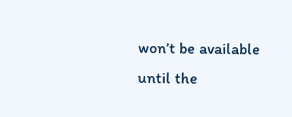won’t be available until the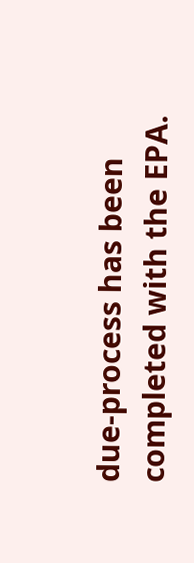due-process has been completed with the EPA.